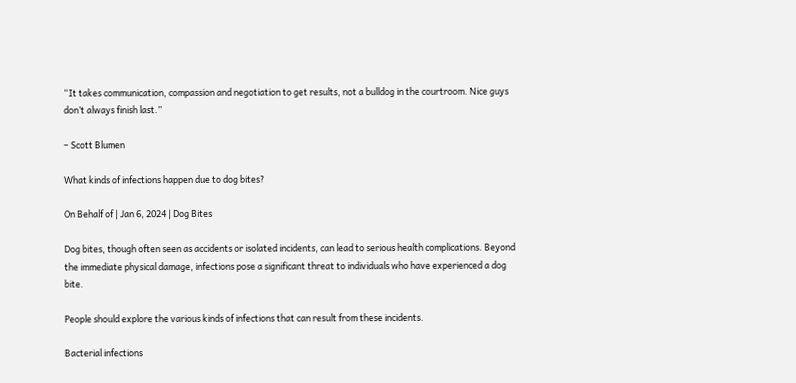“It takes communication, compassion and negotiation to get results, not a bulldog in the courtroom. Nice guys don’t always finish last.”

– Scott Blumen

What kinds of infections happen due to dog bites?

On Behalf of | Jan 6, 2024 | Dog Bites

Dog bites, though often seen as accidents or isolated incidents, can lead to serious health complications. Beyond the immediate physical damage, infections pose a significant threat to individuals who have experienced a dog bite.

People should explore the various kinds of infections that can result from these incidents.

Bacterial infections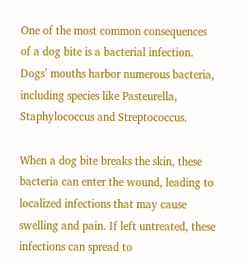One of the most common consequences of a dog bite is a bacterial infection. Dogs’ mouths harbor numerous bacteria, including species like Pasteurella, Staphylococcus and Streptococcus.

When a dog bite breaks the skin, these bacteria can enter the wound, leading to localized infections that may cause swelling and pain. If left untreated, these infections can spread to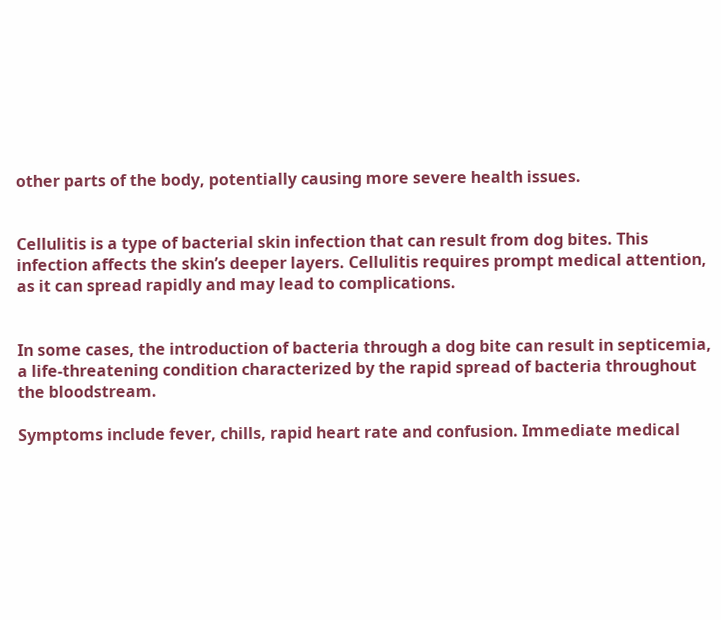other parts of the body, potentially causing more severe health issues.


Cellulitis is a type of bacterial skin infection that can result from dog bites. This infection affects the skin’s deeper layers. Cellulitis requires prompt medical attention, as it can spread rapidly and may lead to complications.


In some cases, the introduction of bacteria through a dog bite can result in septicemia, a life-threatening condition characterized by the rapid spread of bacteria throughout the bloodstream.

Symptoms include fever, chills, rapid heart rate and confusion. Immediate medical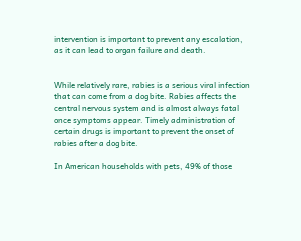intervention is important to prevent any escalation, as it can lead to organ failure and death.


While relatively rare, rabies is a serious viral infection that can come from a dog bite. Rabies affects the central nervous system and is almost always fatal once symptoms appear. Timely administration of certain drugs is important to prevent the onset of rabies after a dog bite.

In American households with pets, 49% of those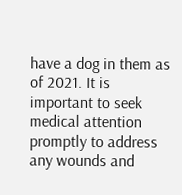have a dog in them as of 2021. It is important to seek medical attention promptly to address any wounds and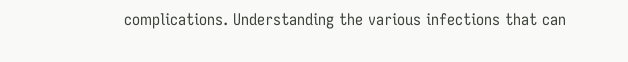complications. Understanding the various infections that can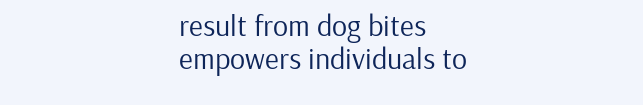result from dog bites empowers individuals to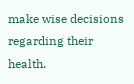make wise decisions regarding their health.